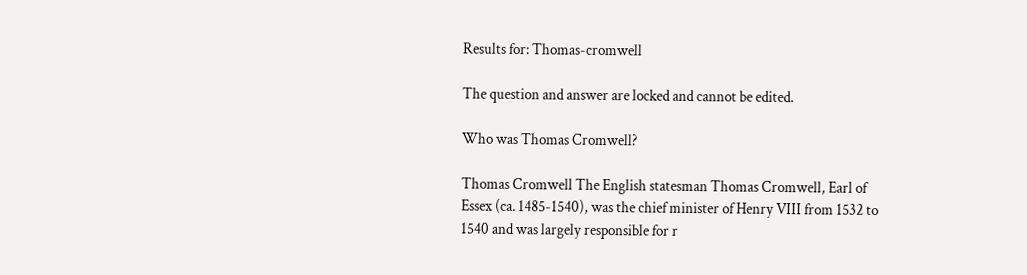Results for: Thomas-cromwell

The question and answer are locked and cannot be edited.

Who was Thomas Cromwell?

Thomas Cromwell The English statesman Thomas Cromwell, Earl of Essex (ca. 1485-1540), was the chief minister of Henry VIII from 1532 to 1540 and was largely responsible for r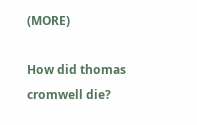(MORE)

How did thomas cromwell die?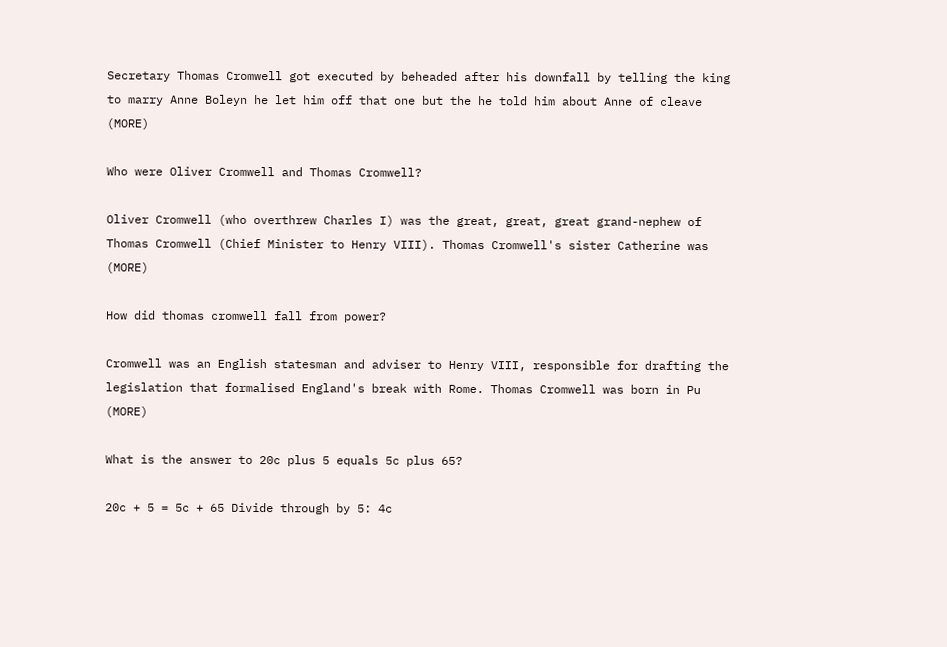Secretary Thomas Cromwell got executed by beheaded after his downfall by telling the king to marry Anne Boleyn he let him off that one but the he told him about Anne of cleave (MORE)

Who were Oliver Cromwell and Thomas Cromwell?

Oliver Cromwell (who overthrew Charles I) was the great, great, great grand-nephew of Thomas Cromwell (Chief Minister to Henry VIII). Thomas Cromwell's sister Catherine was (MORE)

How did thomas cromwell fall from power?

Cromwell was an English statesman and adviser to Henry VIII, responsible for drafting the legislation that formalised England's break with Rome. Thomas Cromwell was born in Pu (MORE)

What is the answer to 20c plus 5 equals 5c plus 65?

20c + 5 = 5c + 65 Divide through by 5: 4c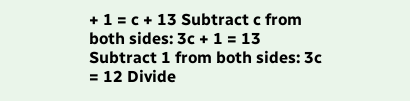+ 1 = c + 13 Subtract c from both sides: 3c + 1 = 13 Subtract 1 from both sides: 3c = 12 Divide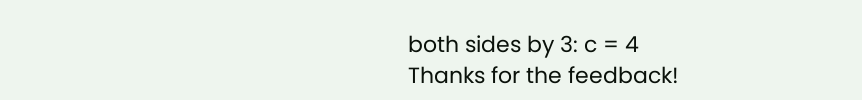both sides by 3: c = 4
Thanks for the feedback!